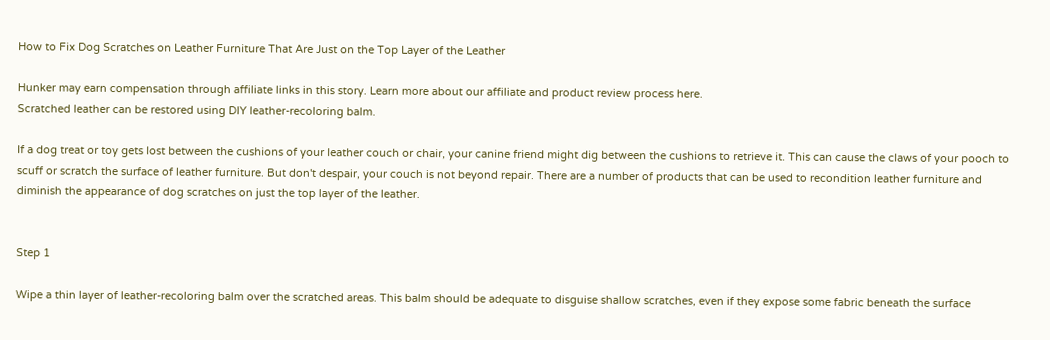How to Fix Dog Scratches on Leather Furniture That Are Just on the Top Layer of the Leather

Hunker may earn compensation through affiliate links in this story. Learn more about our affiliate and product review process here.
Scratched leather can be restored using DIY leather-recoloring balm.

If a dog treat or toy gets lost between the cushions of your leather couch or chair, your canine friend might dig between the cushions to retrieve it. This can cause the claws of your pooch to scuff or scratch the surface of leather furniture. But don't despair, your couch is not beyond repair. There are a number of products that can be used to recondition leather furniture and diminish the appearance of dog scratches on just the top layer of the leather.


Step 1

Wipe a thin layer of leather-recoloring balm over the scratched areas. This balm should be adequate to disguise shallow scratches, even if they expose some fabric beneath the surface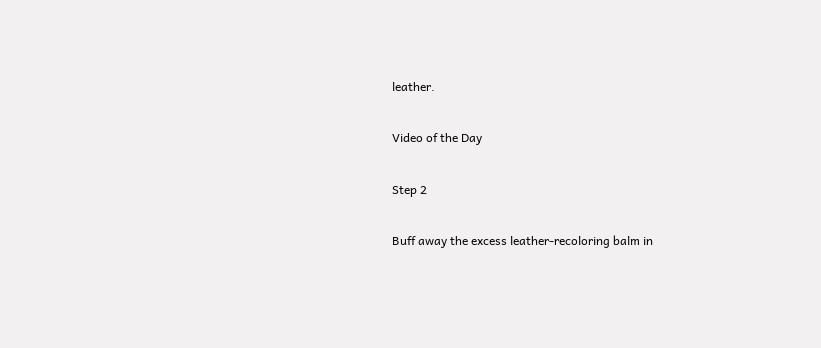leather.

Video of the Day

Step 2

Buff away the excess leather-recoloring balm in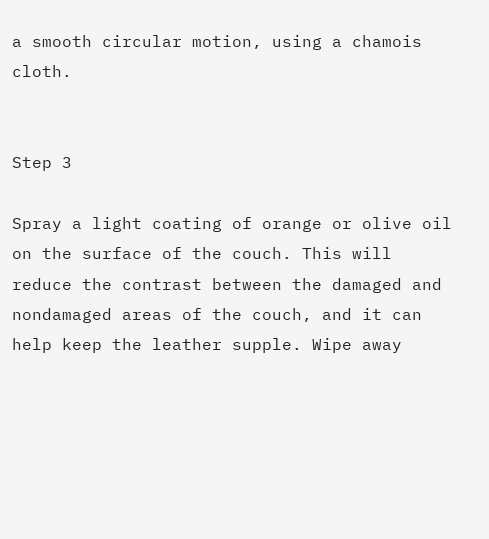a smooth circular motion, using a chamois cloth.


Step 3

Spray a light coating of orange or olive oil on the surface of the couch. This will reduce the contrast between the damaged and nondamaged areas of the couch, and it can help keep the leather supple. Wipe away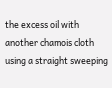the excess oil with another chamois cloth using a straight sweeping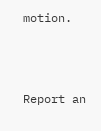motion.



Report an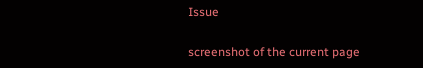Issue

screenshot of the current page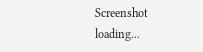Screenshot loading...